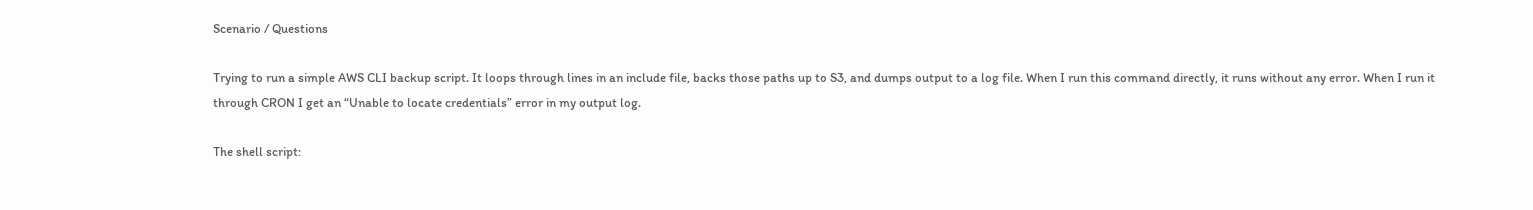Scenario / Questions

Trying to run a simple AWS CLI backup script. It loops through lines in an include file, backs those paths up to S3, and dumps output to a log file. When I run this command directly, it runs without any error. When I run it through CRON I get an “Unable to locate credentials” error in my output log.

The shell script: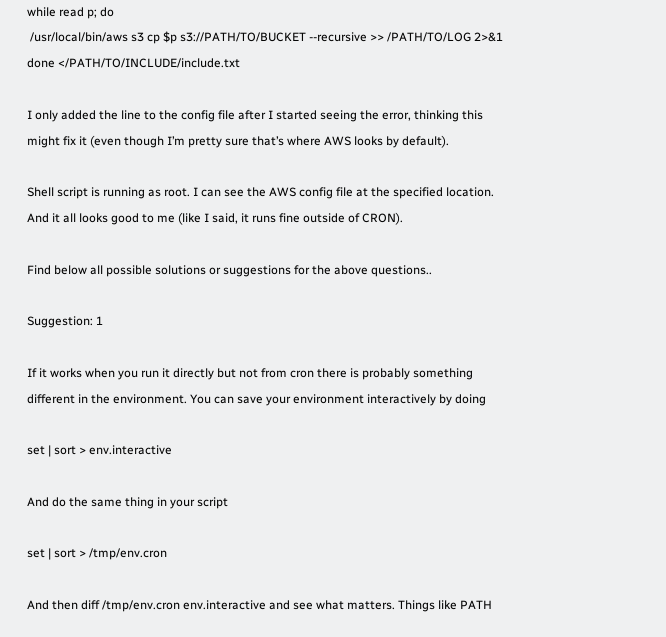while read p; do
 /usr/local/bin/aws s3 cp $p s3://PATH/TO/BUCKET --recursive >> /PATH/TO/LOG 2>&1
done </PATH/TO/INCLUDE/include.txt

I only added the line to the config file after I started seeing the error, thinking this might fix it (even though I’m pretty sure that’s where AWS looks by default).

Shell script is running as root. I can see the AWS config file at the specified location. And it all looks good to me (like I said, it runs fine outside of CRON).

Find below all possible solutions or suggestions for the above questions..

Suggestion: 1

If it works when you run it directly but not from cron there is probably something different in the environment. You can save your environment interactively by doing

set | sort > env.interactive

And do the same thing in your script

set | sort > /tmp/env.cron

And then diff /tmp/env.cron env.interactive and see what matters. Things like PATH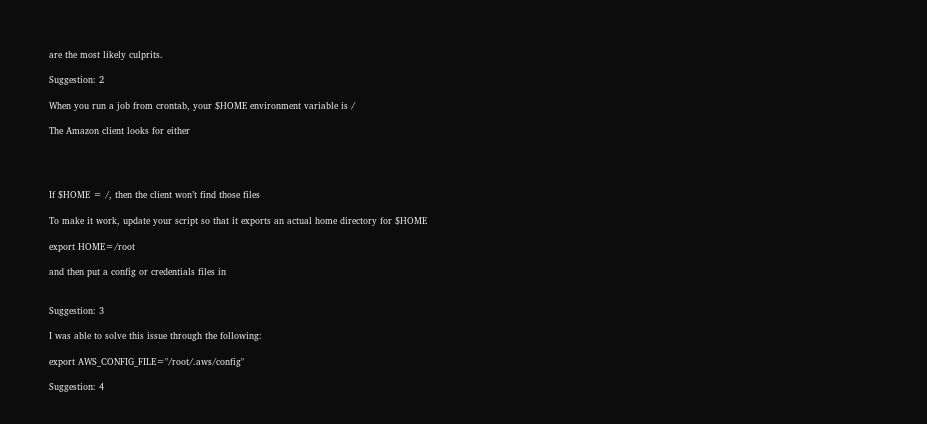are the most likely culprits.

Suggestion: 2

When you run a job from crontab, your $HOME environment variable is /

The Amazon client looks for either




If $HOME = /, then the client won’t find those files

To make it work, update your script so that it exports an actual home directory for $HOME

export HOME=/root

and then put a config or credentials files in


Suggestion: 3

I was able to solve this issue through the following:

export AWS_CONFIG_FILE="/root/.aws/config"

Suggestion: 4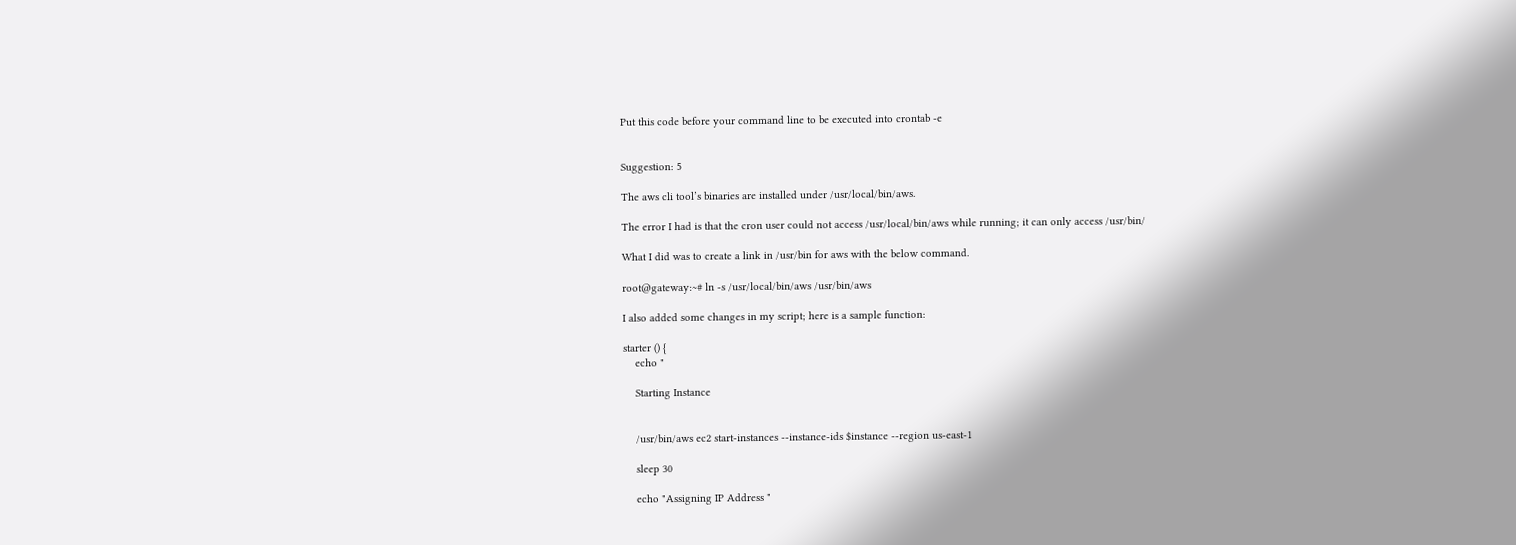Put this code before your command line to be executed into crontab -e


Suggestion: 5

The aws cli tool’s binaries are installed under /usr/local/bin/aws.

The error I had is that the cron user could not access /usr/local/bin/aws while running; it can only access /usr/bin/

What I did was to create a link in /usr/bin for aws with the below command.

root@gateway:~# ln -s /usr/local/bin/aws /usr/bin/aws

I also added some changes in my script; here is a sample function:

starter () {
    echo "

    Starting Instance


    /usr/bin/aws ec2 start-instances --instance-ids $instance --region us-east-1

    sleep 30

    echo "Assigning IP Address "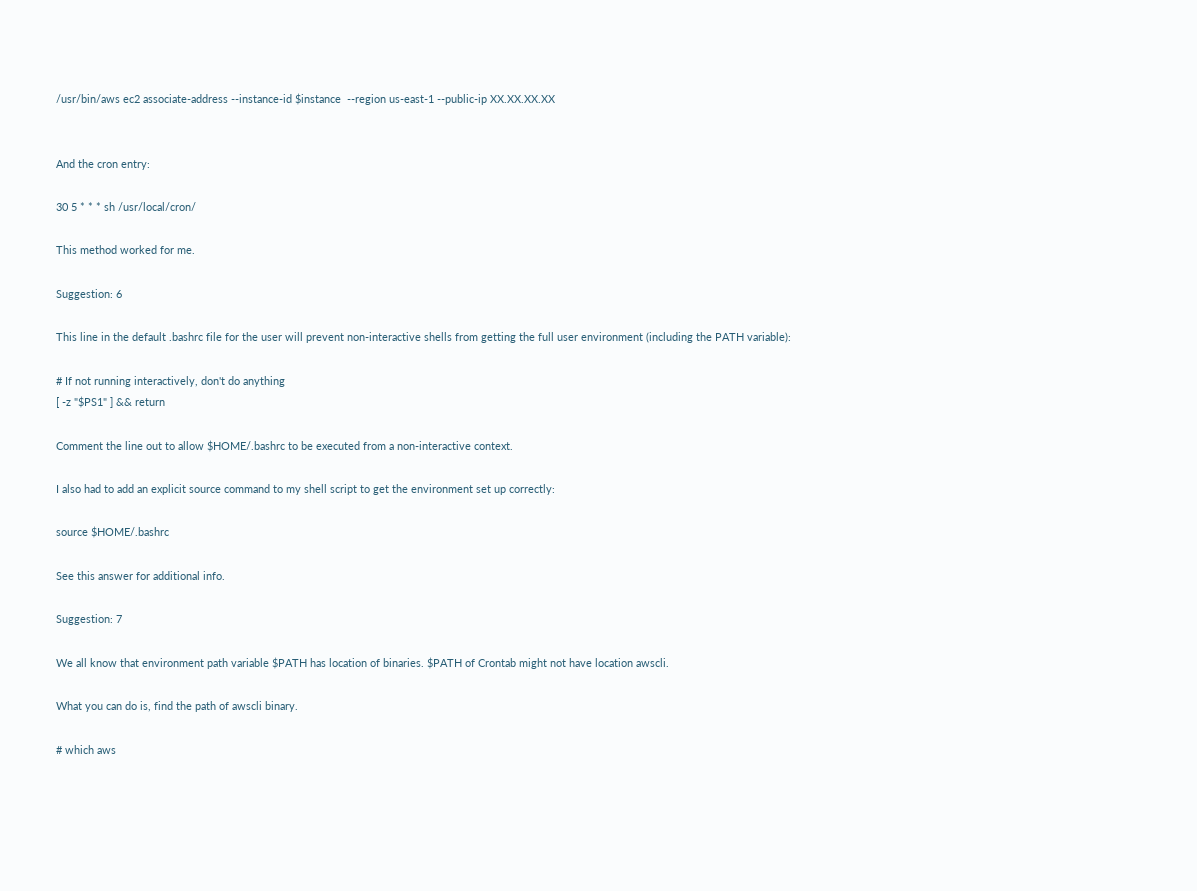/usr/bin/aws ec2 associate-address --instance-id $instance  --region us-east-1 --public-ip XX.XX.XX.XX


And the cron entry:

30 5 * * * sh /usr/local/cron/

This method worked for me.

Suggestion: 6

This line in the default .bashrc file for the user will prevent non-interactive shells from getting the full user environment (including the PATH variable):

# If not running interactively, don't do anything
[ -z "$PS1" ] && return

Comment the line out to allow $HOME/.bashrc to be executed from a non-interactive context.

I also had to add an explicit source command to my shell script to get the environment set up correctly:

source $HOME/.bashrc

See this answer for additional info.

Suggestion: 7

We all know that environment path variable $PATH has location of binaries. $PATH of Crontab might not have location awscli.

What you can do is, find the path of awscli binary.

# which aws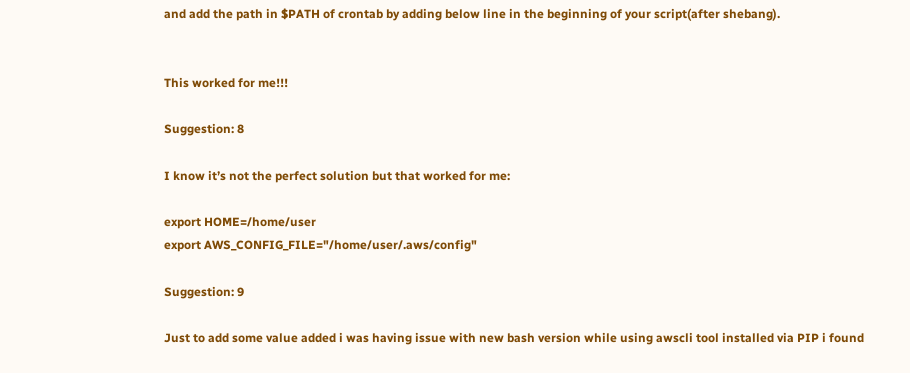and add the path in $PATH of crontab by adding below line in the beginning of your script(after shebang).


This worked for me!!!

Suggestion: 8

I know it’s not the perfect solution but that worked for me:

export HOME=/home/user
export AWS_CONFIG_FILE="/home/user/.aws/config"

Suggestion: 9

Just to add some value added i was having issue with new bash version while using awscli tool installed via PIP i found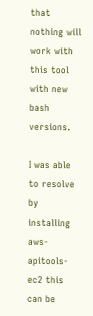that nothing will work with this tool with new bash versions.

I was able to resolve by installing aws-apitools-ec2 this can be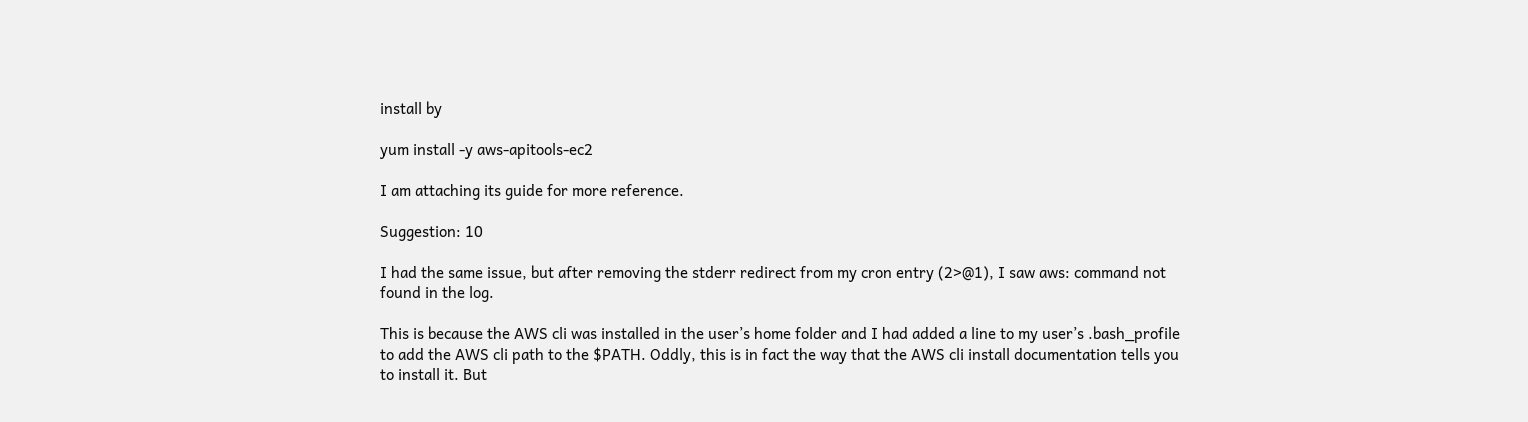install by

yum install -y aws-apitools-ec2

I am attaching its guide for more reference.

Suggestion: 10

I had the same issue, but after removing the stderr redirect from my cron entry (2>@1), I saw aws: command not found in the log.

This is because the AWS cli was installed in the user’s home folder and I had added a line to my user’s .bash_profile to add the AWS cli path to the $PATH. Oddly, this is in fact the way that the AWS cli install documentation tells you to install it. But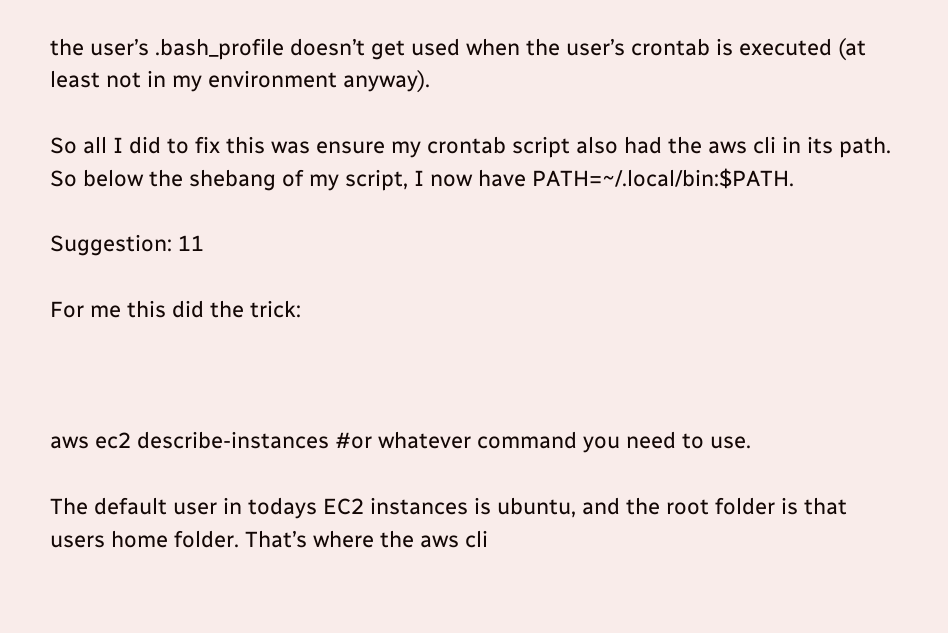the user’s .bash_profile doesn’t get used when the user’s crontab is executed (at least not in my environment anyway).

So all I did to fix this was ensure my crontab script also had the aws cli in its path. So below the shebang of my script, I now have PATH=~/.local/bin:$PATH.

Suggestion: 11

For me this did the trick:



aws ec2 describe-instances #or whatever command you need to use.

The default user in todays EC2 instances is ubuntu, and the root folder is that users home folder. That’s where the aws cli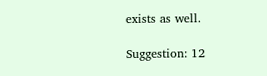exists as well.

Suggestion: 12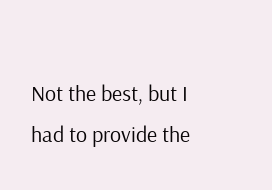Not the best, but I had to provide the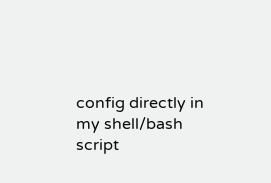config directly in my shell/bash script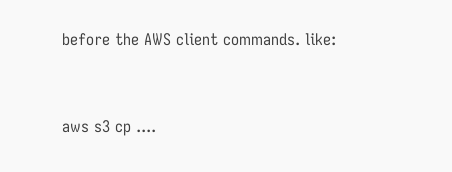before the AWS client commands. like:


aws s3 cp ....